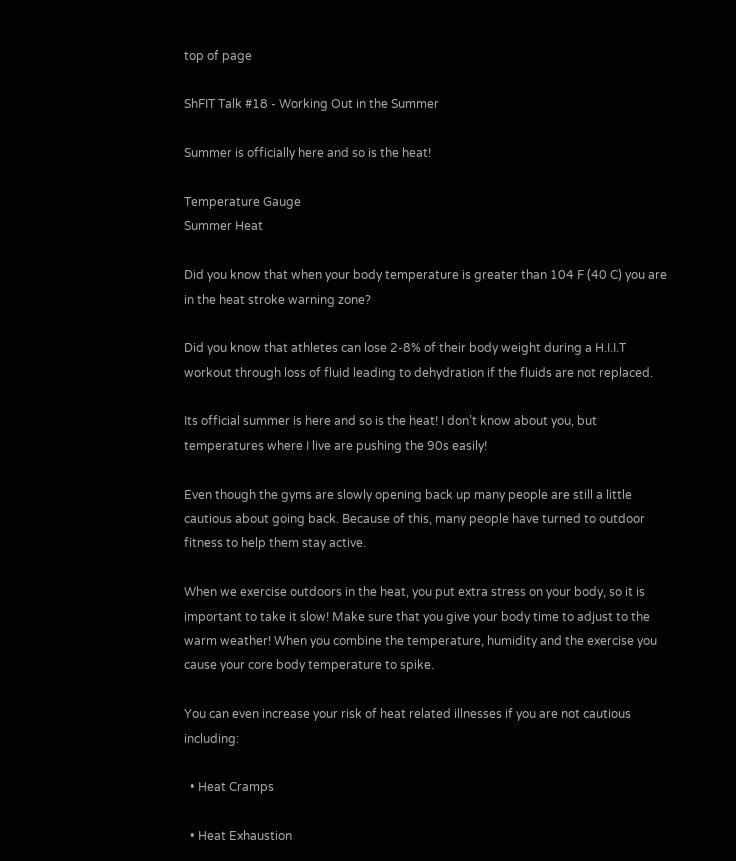top of page

ShFIT Talk #18 - Working Out in the Summer

Summer is officially here and so is the heat!

Temperature Gauge
Summer Heat

Did you know that when your body temperature is greater than 104 F (40 C) you are in the heat stroke warning zone?

Did you know that athletes can lose 2-8% of their body weight during a H.I.I.T workout through loss of fluid leading to dehydration if the fluids are not replaced.

Its official summer is here and so is the heat! I don’t know about you, but temperatures where I live are pushing the 90s easily!

Even though the gyms are slowly opening back up many people are still a little cautious about going back. Because of this, many people have turned to outdoor fitness to help them stay active.

When we exercise outdoors in the heat, you put extra stress on your body, so it is important to take it slow! Make sure that you give your body time to adjust to the warm weather! When you combine the temperature, humidity and the exercise you cause your core body temperature to spike.

You can even increase your risk of heat related illnesses if you are not cautious including:

  • Heat Cramps

  • Heat Exhaustion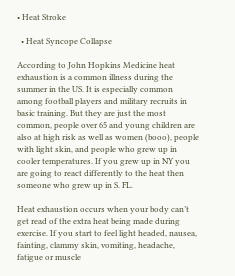• Heat Stroke

  • Heat Syncope Collapse

According to John Hopkins Medicine heat exhaustion is a common illness during the summer in the US. It is especially common among football players and military recruits in basic training. But they are just the most common, people over 65 and young children are also at high risk as well as women (booo), people with light skin, and people who grew up in cooler temperatures. If you grew up in NY you are going to react differently to the heat then someone who grew up in S. FL.

Heat exhaustion occurs when your body can’t get read of the extra heat being made during exercise. If you start to feel light headed, nausea, fainting, clammy skin, vomiting, headache, fatigue or muscle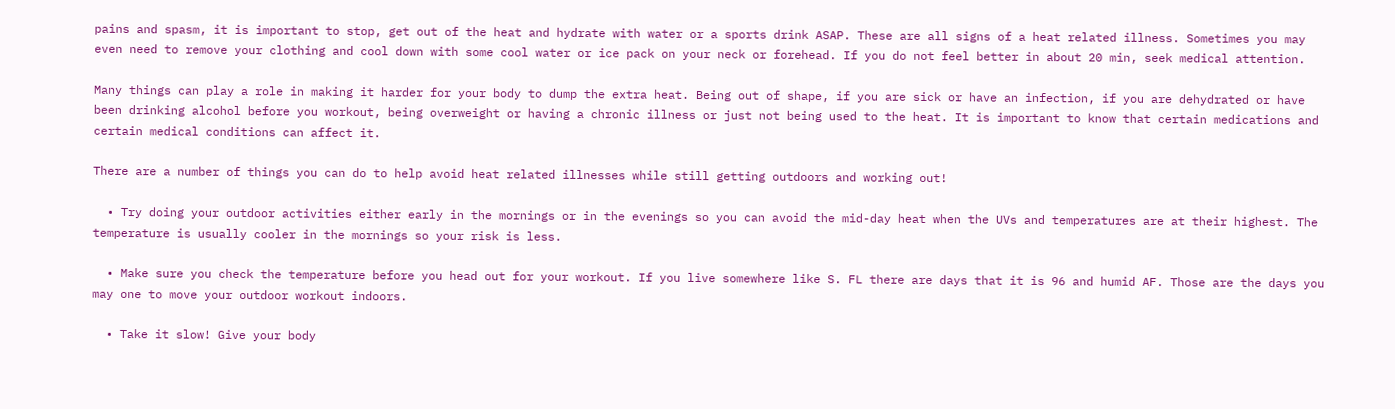pains and spasm, it is important to stop, get out of the heat and hydrate with water or a sports drink ASAP. These are all signs of a heat related illness. Sometimes you may even need to remove your clothing and cool down with some cool water or ice pack on your neck or forehead. If you do not feel better in about 20 min, seek medical attention.

Many things can play a role in making it harder for your body to dump the extra heat. Being out of shape, if you are sick or have an infection, if you are dehydrated or have been drinking alcohol before you workout, being overweight or having a chronic illness or just not being used to the heat. It is important to know that certain medications and certain medical conditions can affect it.

There are a number of things you can do to help avoid heat related illnesses while still getting outdoors and working out!

  • Try doing your outdoor activities either early in the mornings or in the evenings so you can avoid the mid-day heat when the UVs and temperatures are at their highest. The temperature is usually cooler in the mornings so your risk is less.

  • Make sure you check the temperature before you head out for your workout. If you live somewhere like S. FL there are days that it is 96 and humid AF. Those are the days you may one to move your outdoor workout indoors.

  • Take it slow! Give your body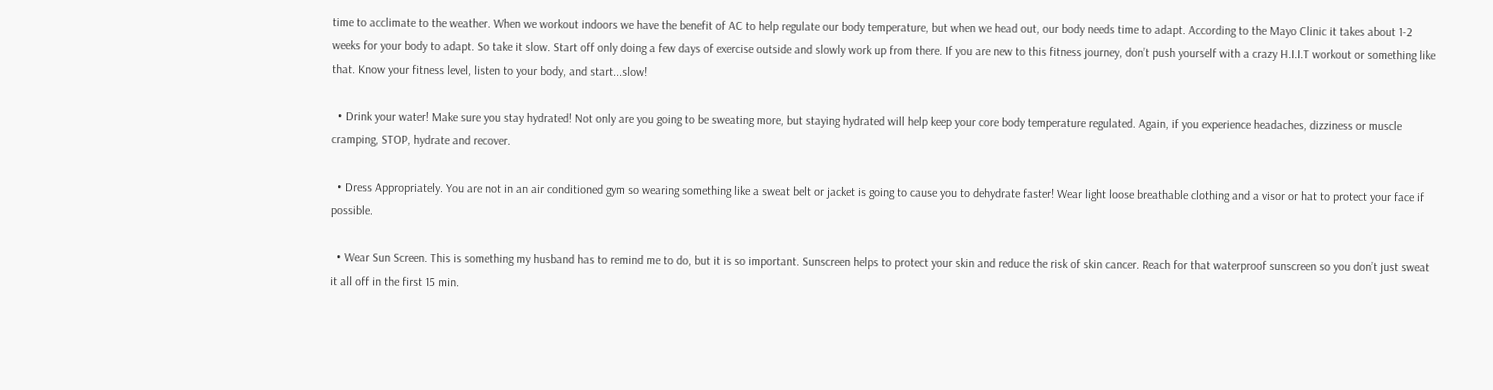time to acclimate to the weather. When we workout indoors we have the benefit of AC to help regulate our body temperature, but when we head out, our body needs time to adapt. According to the Mayo Clinic it takes about 1-2 weeks for your body to adapt. So take it slow. Start off only doing a few days of exercise outside and slowly work up from there. If you are new to this fitness journey, don’t push yourself with a crazy H.I.I.T workout or something like that. Know your fitness level, listen to your body, and start...slow!

  • Drink your water! Make sure you stay hydrated! Not only are you going to be sweating more, but staying hydrated will help keep your core body temperature regulated. Again, if you experience headaches, dizziness or muscle cramping, STOP, hydrate and recover.

  • Dress Appropriately. You are not in an air conditioned gym so wearing something like a sweat belt or jacket is going to cause you to dehydrate faster! Wear light loose breathable clothing and a visor or hat to protect your face if possible.

  • Wear Sun Screen. This is something my husband has to remind me to do, but it is so important. Sunscreen helps to protect your skin and reduce the risk of skin cancer. Reach for that waterproof sunscreen so you don’t just sweat it all off in the first 15 min.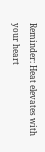Reminder: Heat elevates with your heart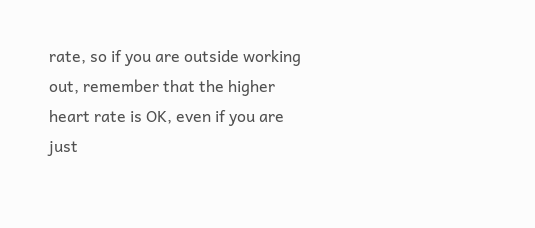rate, so if you are outside working out, remember that the higher heart rate is OK, even if you are just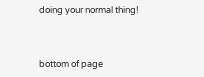doing your normal thing!



bottom of page